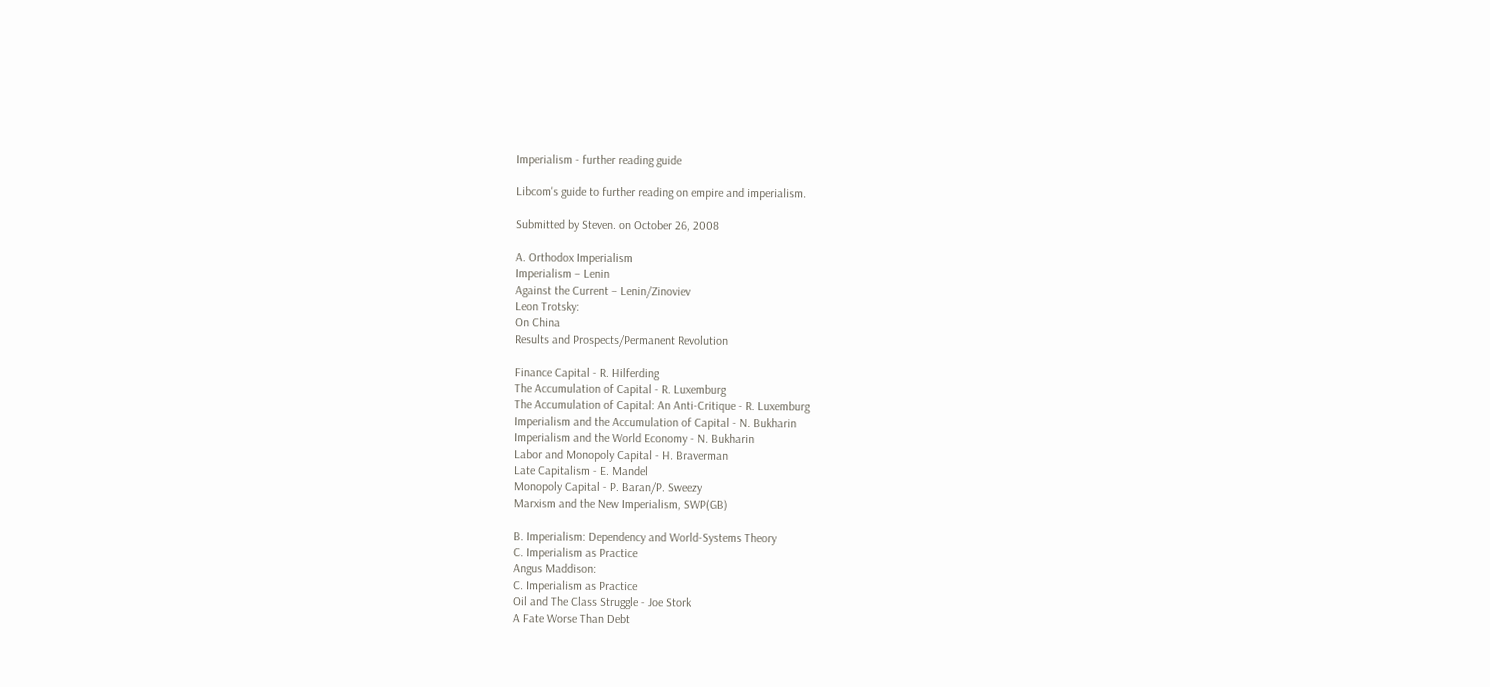Imperialism - further reading guide

Libcom's guide to further reading on empire and imperialism.

Submitted by Steven. on October 26, 2008

A. Orthodox Imperialism
Imperialism – Lenin
Against the Current – Lenin/Zinoviev
Leon Trotsky:
On China
Results and Prospects/Permanent Revolution

Finance Capital - R. Hilferding
The Accumulation of Capital - R. Luxemburg
The Accumulation of Capital: An Anti-Critique - R. Luxemburg
Imperialism and the Accumulation of Capital - N. Bukharin
Imperialism and the World Economy - N. Bukharin
Labor and Monopoly Capital - H. Braverman
Late Capitalism - E. Mandel
Monopoly Capital - P. Baran/P. Sweezy
Marxism and the New Imperialism, SWP(GB)

B. Imperialism: Dependency and World-Systems Theory
C. Imperialism as Practice
Angus Maddison:
C. Imperialism as Practice
Oil and The Class Struggle - Joe Stork
A Fate Worse Than Debt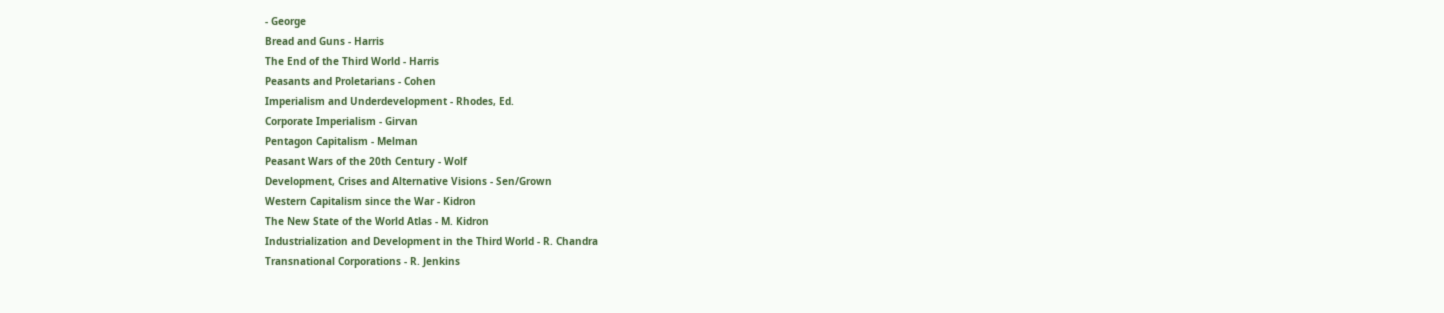- George
Bread and Guns - Harris
The End of the Third World - Harris
Peasants and Proletarians - Cohen
Imperialism and Underdevelopment - Rhodes, Ed.
Corporate Imperialism - Girvan
Pentagon Capitalism - Melman
Peasant Wars of the 20th Century - Wolf
Development, Crises and Alternative Visions - Sen/Grown
Western Capitalism since the War - Kidron
The New State of the World Atlas - M. Kidron
Industrialization and Development in the Third World - R. Chandra
Transnational Corporations - R. Jenkins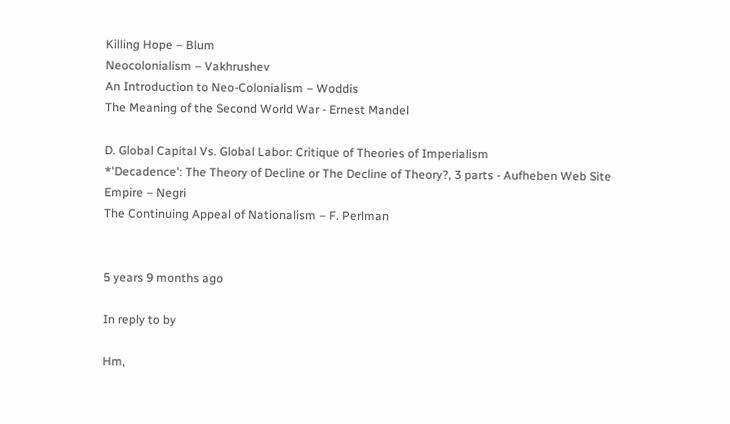Killing Hope – Blum
Neocolonialism – Vakhrushev
An Introduction to Neo-Colonialism – Woddis
The Meaning of the Second World War - Ernest Mandel

D. Global Capital Vs. Global Labor: Critique of Theories of Imperialism
*'Decadence': The Theory of Decline or The Decline of Theory?, 3 parts - Aufheben Web Site
Empire – Negri
The Continuing Appeal of Nationalism – F. Perlman


5 years 9 months ago

In reply to by

Hm,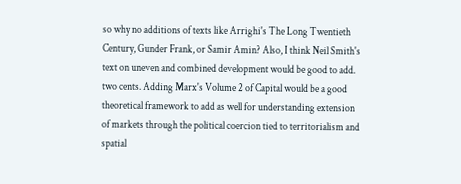so why no additions of texts like Arrighi's The Long Twentieth Century, Gunder Frank, or Samir Amin? Also, I think Neil Smith's text on uneven and combined development would be good to add. two cents. Adding Marx's Volume 2 of Capital would be a good theoretical framework to add as well for understanding extension of markets through the political coercion tied to territorialism and spatial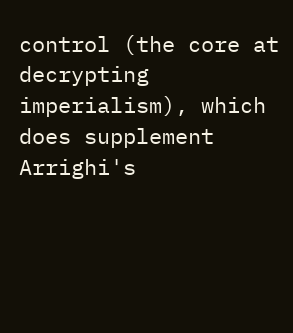control (the core at decrypting imperialism), which does supplement Arrighi's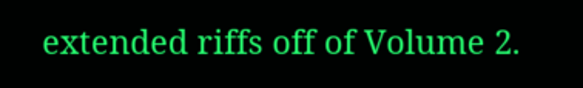extended riffs off of Volume 2.